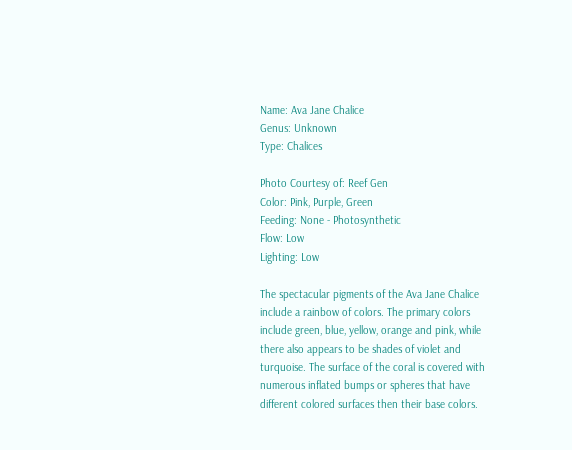Name: Ava Jane Chalice
Genus: Unknown
Type: Chalices

Photo Courtesy of: Reef Gen
Color: Pink, Purple, Green
Feeding: None - Photosynthetic
Flow: Low
Lighting: Low

The spectacular pigments of the Ava Jane Chalice include a rainbow of colors. The primary colors include green, blue, yellow, orange and pink, while there also appears to be shades of violet and turquoise. The surface of the coral is covered with numerous inflated bumps or spheres that have different colored surfaces then their base colors.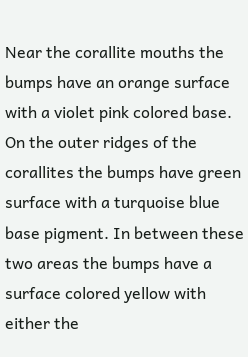Near the corallite mouths the bumps have an orange surface with a violet pink colored base. On the outer ridges of the corallites the bumps have green surface with a turquoise blue base pigment. In between these two areas the bumps have a surface colored yellow with either the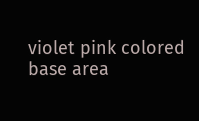violet pink colored base area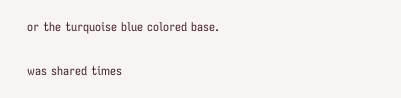or the turquoise blue colored base.

was shared times